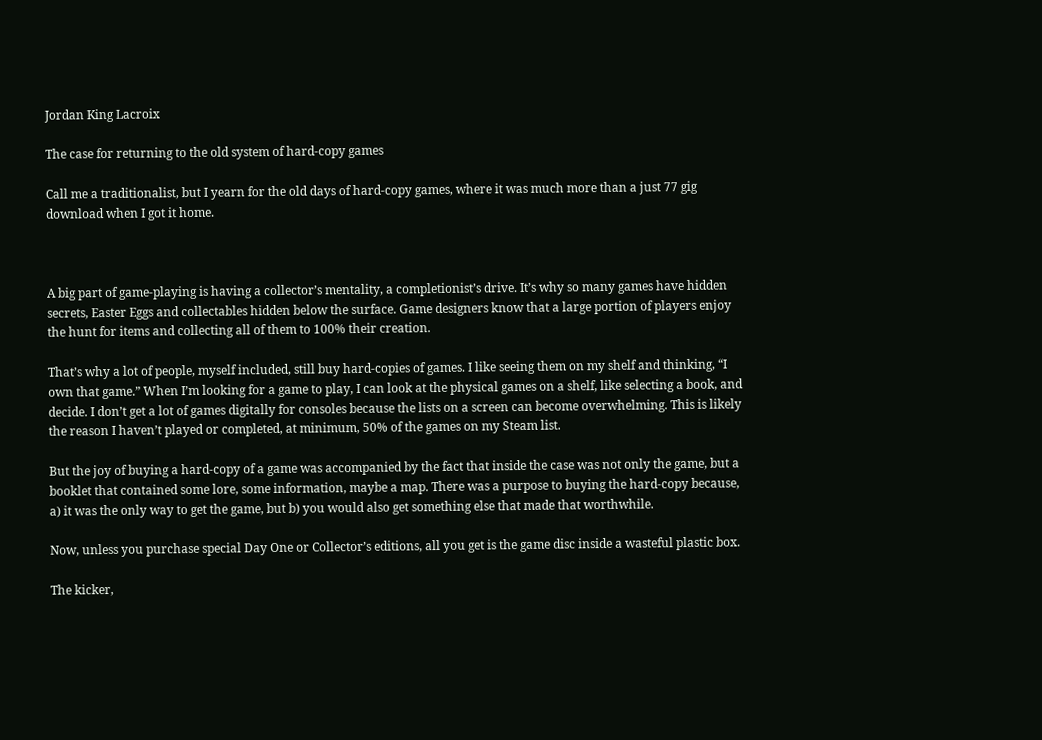Jordan King Lacroix

The case for returning to the old system of hard-copy games

Call me a traditionalist, but I yearn for the old days of hard-copy games, where it was much more than a just 77 gig download when I got it home.



A big part of game-playing is having a collector’s mentality, a completionist’s drive. It’s why so many games have hidden secrets, Easter Eggs and collectables hidden below the surface. Game designers know that a large portion of players enjoy the hunt for items and collecting all of them to 100% their creation.

That’s why a lot of people, myself included, still buy hard-copies of games. I like seeing them on my shelf and thinking, “I own that game.” When I’m looking for a game to play, I can look at the physical games on a shelf, like selecting a book, and decide. I don’t get a lot of games digitally for consoles because the lists on a screen can become overwhelming. This is likely the reason I haven’t played or completed, at minimum, 50% of the games on my Steam list.

But the joy of buying a hard-copy of a game was accompanied by the fact that inside the case was not only the game, but a booklet that contained some lore, some information, maybe a map. There was a purpose to buying the hard-copy because, a) it was the only way to get the game, but b) you would also get something else that made that worthwhile.

Now, unless you purchase special Day One or Collector’s editions, all you get is the game disc inside a wasteful plastic box.

The kicker,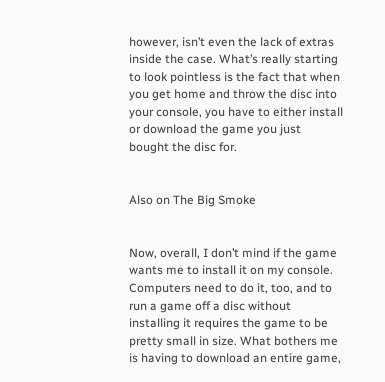however, isn’t even the lack of extras inside the case. What’s really starting to look pointless is the fact that when you get home and throw the disc into your console, you have to either install or download the game you just bought the disc for.


Also on The Big Smoke


Now, overall, I don’t mind if the game wants me to install it on my console. Computers need to do it, too, and to run a game off a disc without installing it requires the game to be pretty small in size. What bothers me is having to download an entire game,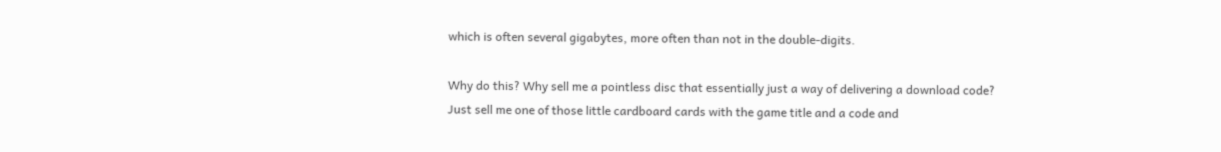which is often several gigabytes, more often than not in the double-digits.

Why do this? Why sell me a pointless disc that essentially just a way of delivering a download code? Just sell me one of those little cardboard cards with the game title and a code and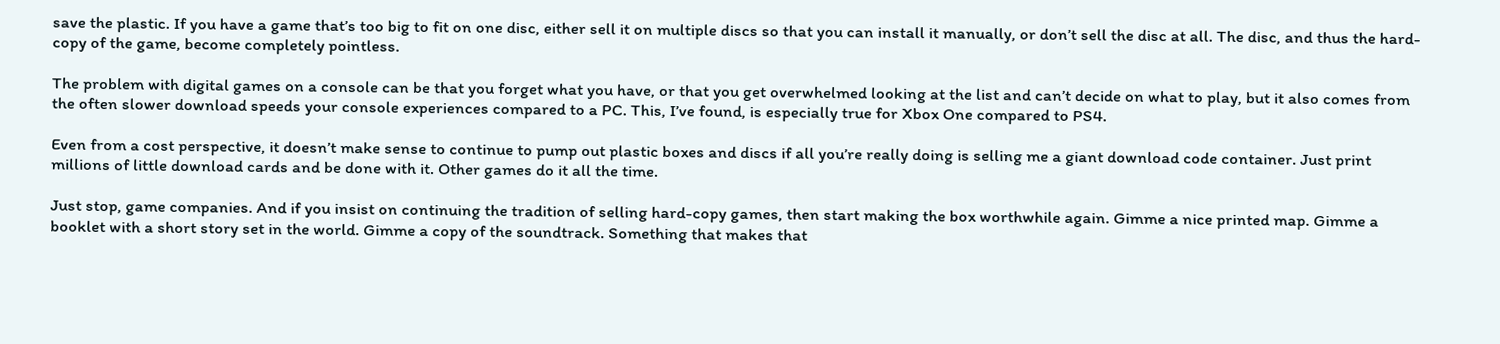save the plastic. If you have a game that’s too big to fit on one disc, either sell it on multiple discs so that you can install it manually, or don’t sell the disc at all. The disc, and thus the hard-copy of the game, become completely pointless.

The problem with digital games on a console can be that you forget what you have, or that you get overwhelmed looking at the list and can’t decide on what to play, but it also comes from the often slower download speeds your console experiences compared to a PC. This, I’ve found, is especially true for Xbox One compared to PS4.

Even from a cost perspective, it doesn’t make sense to continue to pump out plastic boxes and discs if all you’re really doing is selling me a giant download code container. Just print millions of little download cards and be done with it. Other games do it all the time.

Just stop, game companies. And if you insist on continuing the tradition of selling hard-copy games, then start making the box worthwhile again. Gimme a nice printed map. Gimme a booklet with a short story set in the world. Gimme a copy of the soundtrack. Something that makes that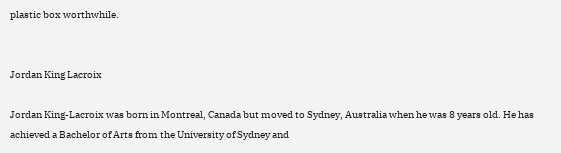plastic box worthwhile.


Jordan King Lacroix

Jordan King-Lacroix was born in Montreal, Canada but moved to Sydney, Australia when he was 8 years old. He has achieved a Bachelor of Arts from the University of Sydney and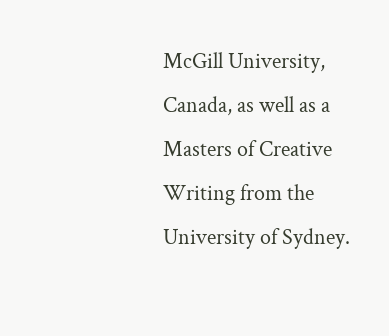McGill University, Canada, as well as a Masters of Creative Writing from the University of Sydney.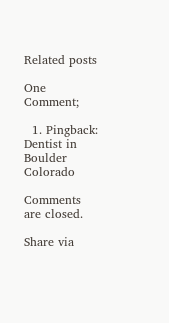Related posts

One Comment;

  1. Pingback: Dentist in Boulder Colorado

Comments are closed.

Share via